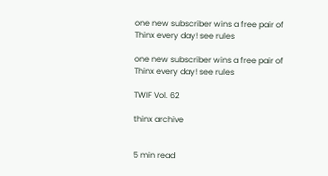one new subscriber wins a free pair of Thinx every day! see rules

one new subscriber wins a free pair of Thinx every day! see rules

TWIF Vol. 62

thinx archive


5 min read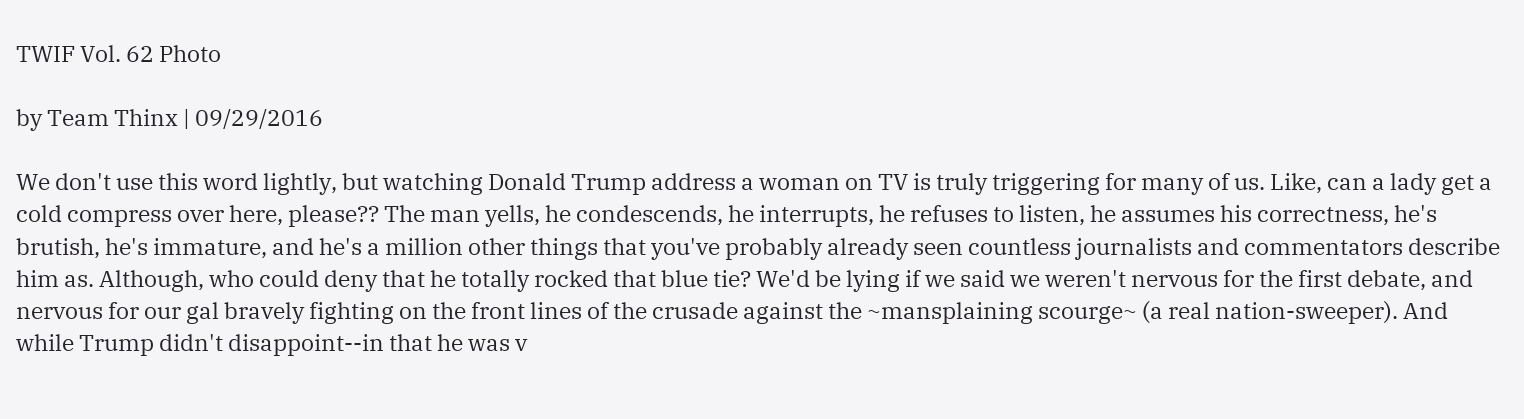TWIF Vol. 62 Photo

by Team Thinx | 09/29/2016

We don't use this word lightly, but watching Donald Trump address a woman on TV is truly triggering for many of us. Like, can a lady get a cold compress over here, please?? The man yells, he condescends, he interrupts, he refuses to listen, he assumes his correctness, he's brutish, he's immature, and he's a million other things that you've probably already seen countless journalists and commentators describe him as. Although, who could deny that he totally rocked that blue tie? We'd be lying if we said we weren't nervous for the first debate, and nervous for our gal bravely fighting on the front lines of the crusade against the ~mansplaining scourge~ (a real nation-sweeper). And while Trump didn't disappoint--in that he was v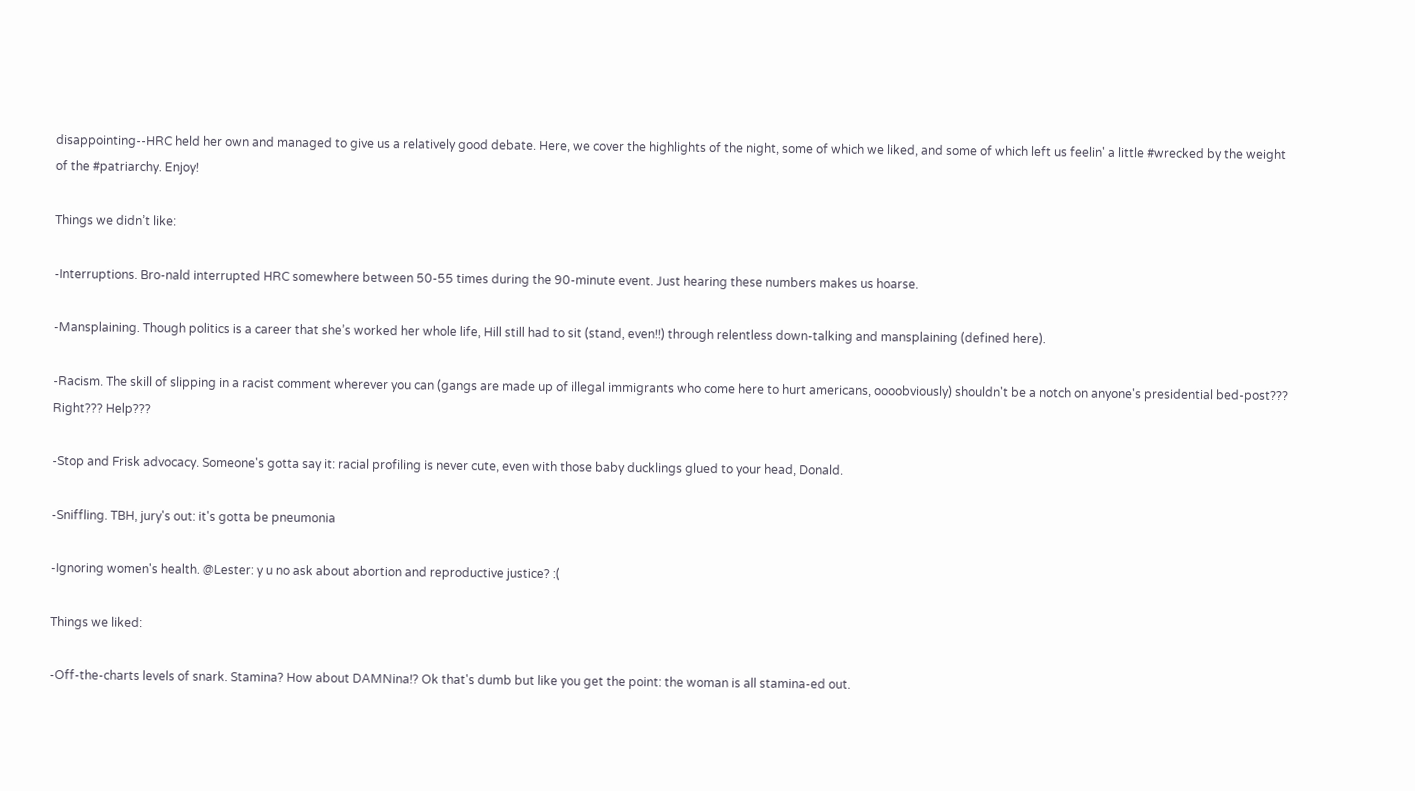disappointing--HRC held her own and managed to give us a relatively good debate. Here, we cover the highlights of the night, some of which we liked, and some of which left us feelin' a little #wrecked by the weight of the #patriarchy. Enjoy!

Things we didn’t like:

-Interruptions. Bro-nald interrupted HRC somewhere between 50-55 times during the 90-minute event. Just hearing these numbers makes us hoarse.

-Mansplaining. Though politics is a career that she’s worked her whole life, Hill still had to sit (stand, even!!) through relentless down-talking and mansplaining (defined here).

-Racism. The skill of slipping in a racist comment wherever you can (gangs are made up of illegal immigrants who come here to hurt americans, oooobviously) shouldn't be a notch on anyone's presidential bed-post??? Right??? Help???

-Stop and Frisk advocacy. Someone's gotta say it: racial profiling is never cute, even with those baby ducklings glued to your head, Donald.

-Sniffling. TBH, jury's out: it's gotta be pneumonia

-Ignoring women's health. @Lester: y u no ask about abortion and reproductive justice? :(

Things we liked:

-Off-the-charts levels of snark. Stamina? How about DAMNina!? Ok that's dumb but like you get the point: the woman is all stamina-ed out.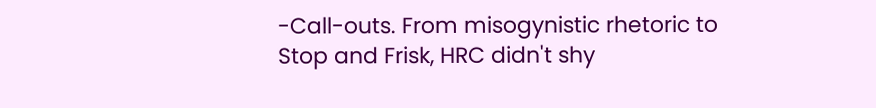-Call-outs. From misogynistic rhetoric to Stop and Frisk, HRC didn't shy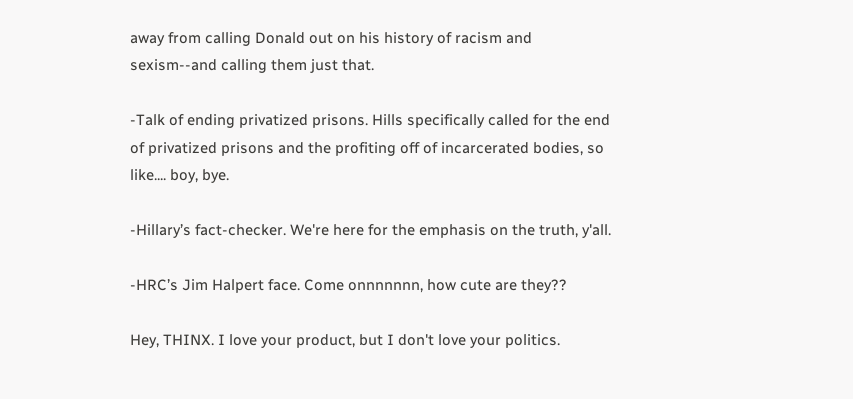away from calling Donald out on his history of racism and sexism--and calling them just that.

-Talk of ending privatized prisons. Hills specifically called for the end of privatized prisons and the profiting off of incarcerated bodies, so like.... boy, bye.

-Hillary’s fact-checker. We're here for the emphasis on the truth, y'all.

-HRC’s Jim Halpert face. Come onnnnnnn, how cute are they??

Hey, THINX. I love your product, but I don't love your politics.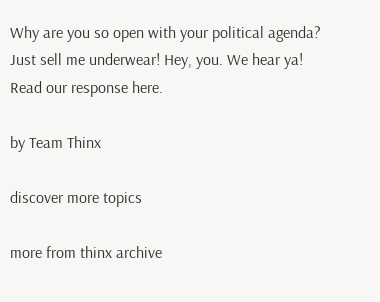Why are you so open with your political agenda? Just sell me underwear! Hey, you. We hear ya! Read our response here.

by Team Thinx

discover more topics

more from thinx archive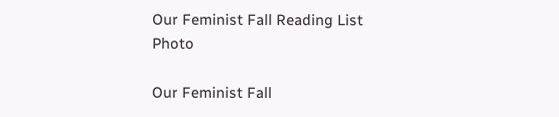Our Feminist Fall Reading List Photo

Our Feminist Fall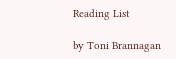Reading List

by Toni Brannagan